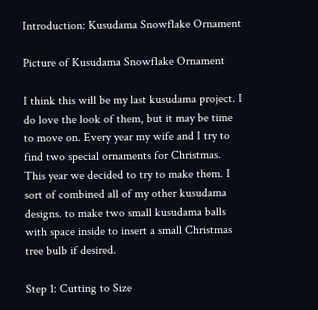Introduction: Kusudama Snowflake Ornament

Picture of Kusudama Snowflake Ornament

I think this will be my last kusudama project. I do love the look of them, but it may be time to move on. Every year my wife and I try to find two special ornaments for Christmas. This year we decided to try to make them. I sort of combined all of my other kusudama designs. to make two small kusudama balls with space inside to insert a small Christmas tree bulb if desired.

Step 1: Cutting to Size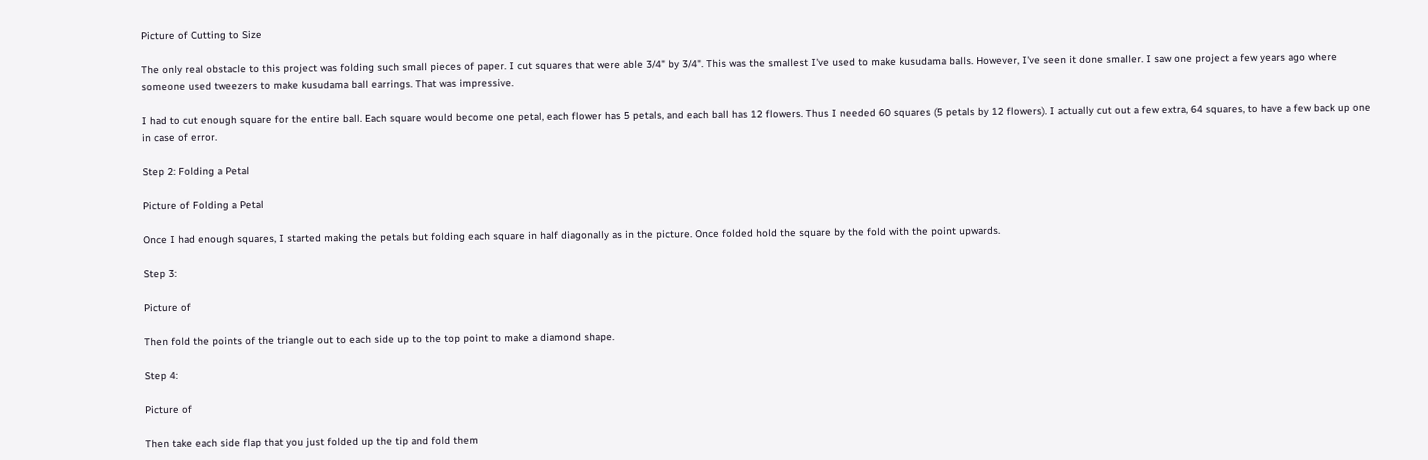Picture of Cutting to Size

The only real obstacle to this project was folding such small pieces of paper. I cut squares that were able 3/4" by 3/4". This was the smallest I've used to make kusudama balls. However, I've seen it done smaller. I saw one project a few years ago where someone used tweezers to make kusudama ball earrings. That was impressive.

I had to cut enough square for the entire ball. Each square would become one petal, each flower has 5 petals, and each ball has 12 flowers. Thus I needed 60 squares (5 petals by 12 flowers). I actually cut out a few extra, 64 squares, to have a few back up one in case of error.

Step 2: Folding a Petal

Picture of Folding a Petal

Once I had enough squares, I started making the petals but folding each square in half diagonally as in the picture. Once folded hold the square by the fold with the point upwards.

Step 3:

Picture of

Then fold the points of the triangle out to each side up to the top point to make a diamond shape.

Step 4:

Picture of

Then take each side flap that you just folded up the tip and fold them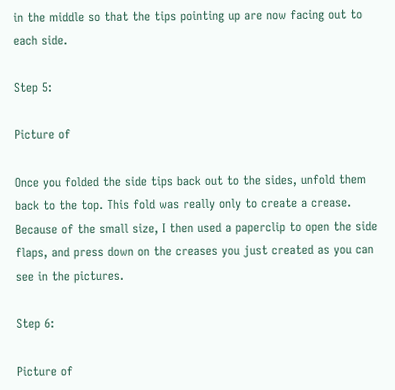in the middle so that the tips pointing up are now facing out to each side.

Step 5:

Picture of

Once you folded the side tips back out to the sides, unfold them back to the top. This fold was really only to create a crease. Because of the small size, I then used a paperclip to open the side flaps, and press down on the creases you just created as you can see in the pictures.

Step 6:

Picture of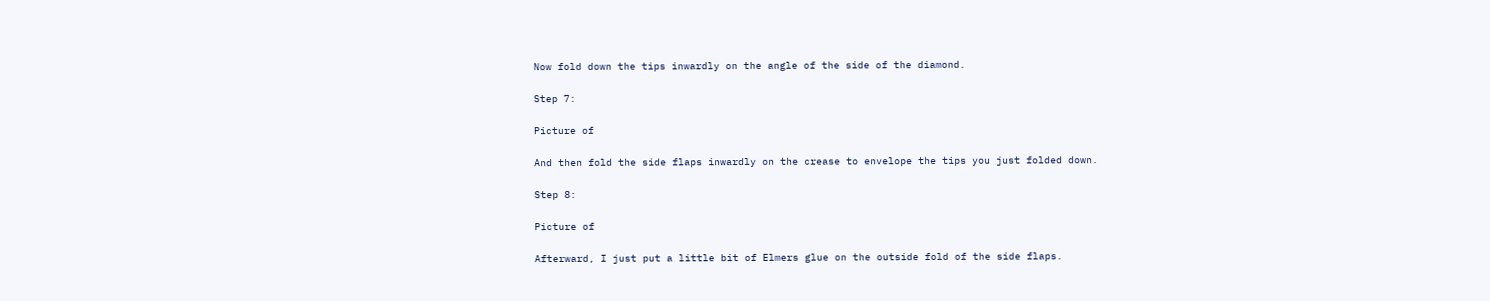Now fold down the tips inwardly on the angle of the side of the diamond.

Step 7:

Picture of

And then fold the side flaps inwardly on the crease to envelope the tips you just folded down.

Step 8:

Picture of

Afterward, I just put a little bit of Elmers glue on the outside fold of the side flaps.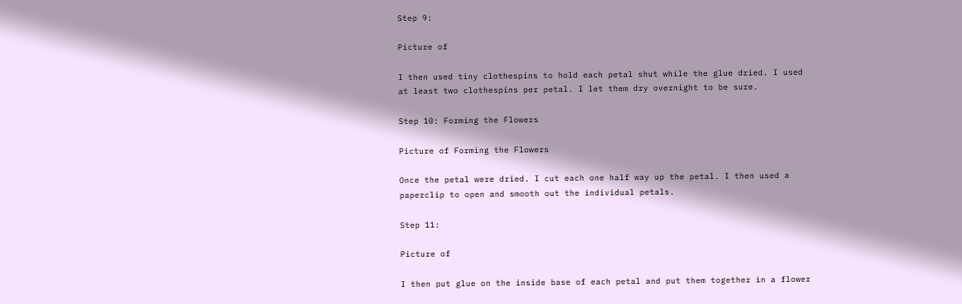Step 9:

Picture of

I then used tiny clothespins to hold each petal shut while the glue dried. I used at least two clothespins per petal. I let them dry overnight to be sure.

Step 10: Forming the Flowers

Picture of Forming the Flowers

Once the petal were dried. I cut each one half way up the petal. I then used a paperclip to open and smooth out the individual petals.

Step 11:

Picture of

I then put glue on the inside base of each petal and put them together in a flower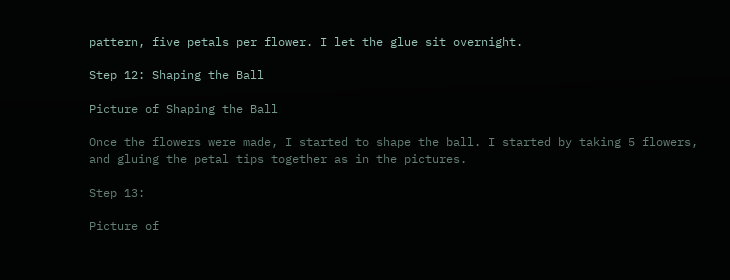pattern, five petals per flower. I let the glue sit overnight.

Step 12: Shaping the Ball

Picture of Shaping the Ball

Once the flowers were made, I started to shape the ball. I started by taking 5 flowers, and gluing the petal tips together as in the pictures.

Step 13:

Picture of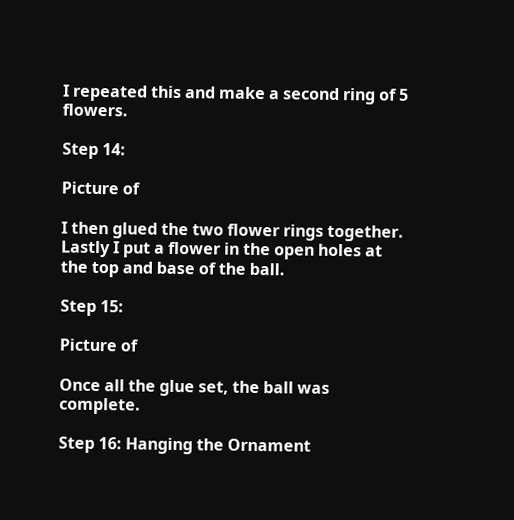I repeated this and make a second ring of 5 flowers.

Step 14:

Picture of

I then glued the two flower rings together. Lastly I put a flower in the open holes at the top and base of the ball.

Step 15:

Picture of

Once all the glue set, the ball was complete.

Step 16: Hanging the Ornament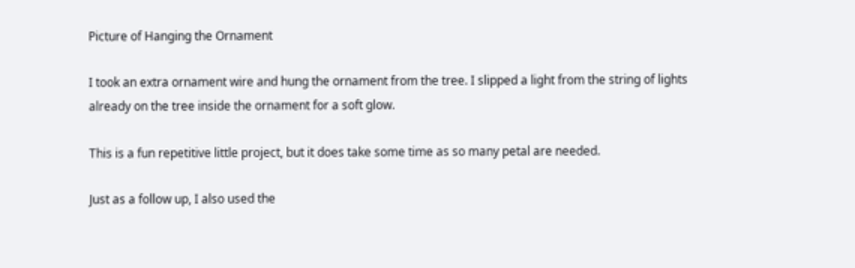Picture of Hanging the Ornament

I took an extra ornament wire and hung the ornament from the tree. I slipped a light from the string of lights already on the tree inside the ornament for a soft glow.

This is a fun repetitive little project, but it does take some time as so many petal are needed.

Just as a follow up, I also used the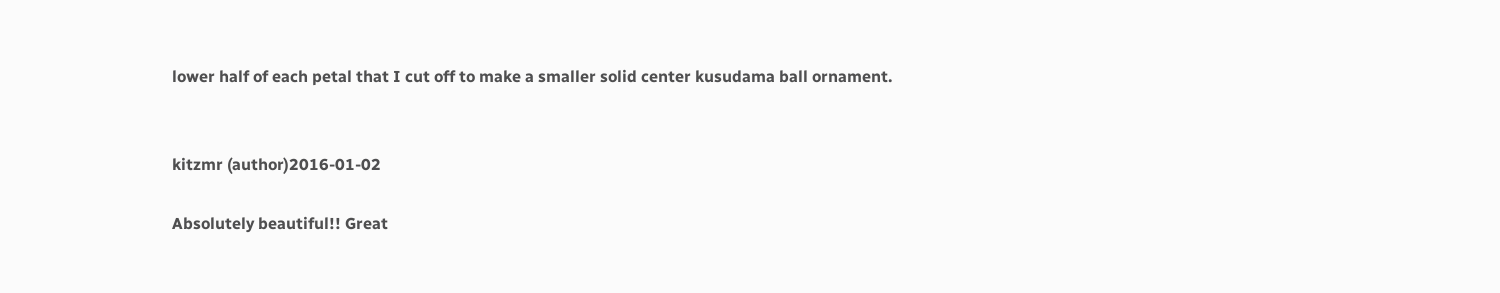lower half of each petal that I cut off to make a smaller solid center kusudama ball ornament.


kitzmr (author)2016-01-02

Absolutely beautiful!! Great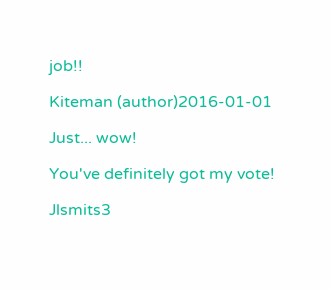job!!

Kiteman (author)2016-01-01

Just... wow!

You've definitely got my vote!

Jlsmits3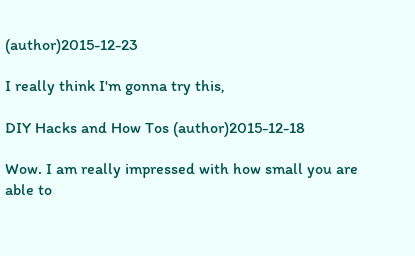(author)2015-12-23

I really think I'm gonna try this,

DIY Hacks and How Tos (author)2015-12-18

Wow. I am really impressed with how small you are able to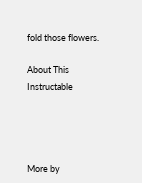fold those flowers.

About This Instructable




More by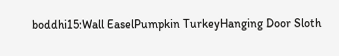boddhi15:Wall EaselPumpkin TurkeyHanging Door Sloth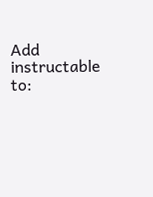Add instructable to: